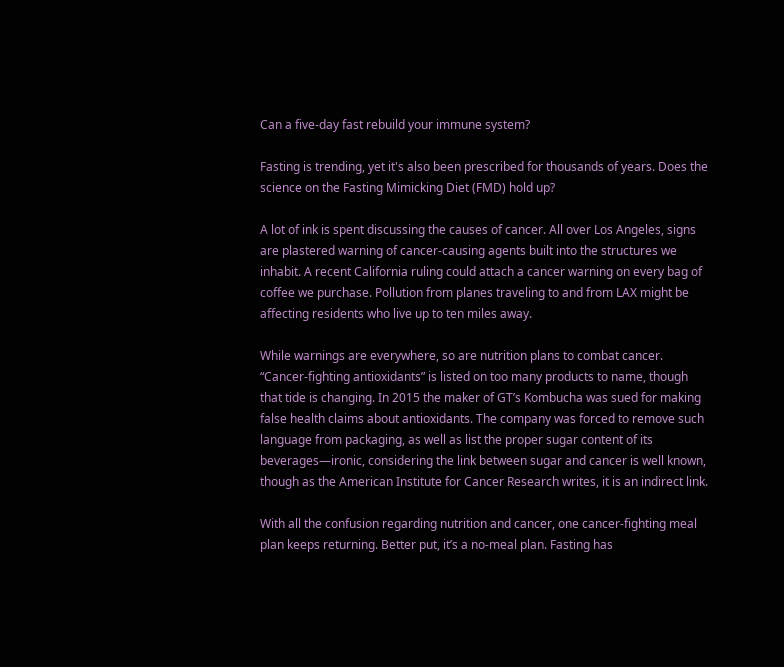Can a five-day fast rebuild your immune system?

Fasting is trending, yet it's also been prescribed for thousands of years. Does the science on the Fasting Mimicking Diet (FMD) hold up?

A lot of ink is spent discussing the causes of cancer. All over Los Angeles, signs are plastered warning of cancer-causing agents built into the structures we inhabit. A recent California ruling could attach a cancer warning on every bag of coffee we purchase. Pollution from planes traveling to and from LAX might be affecting residents who live up to ten miles away.

While warnings are everywhere, so are nutrition plans to combat cancer. “Cancer-fighting antioxidants” is listed on too many products to name, though that tide is changing. In 2015 the maker of GT’s Kombucha was sued for making false health claims about antioxidants. The company was forced to remove such language from packaging, as well as list the proper sugar content of its beverages—ironic, considering the link between sugar and cancer is well known, though as the American Institute for Cancer Research writes, it is an indirect link.

With all the confusion regarding nutrition and cancer, one cancer-fighting meal plan keeps returning. Better put, it’s a no-meal plan. Fasting has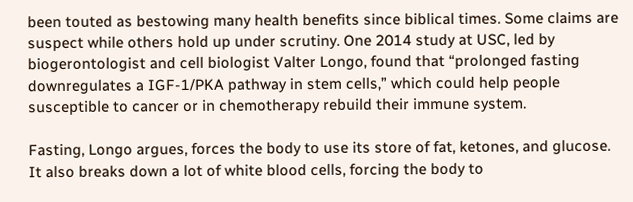been touted as bestowing many health benefits since biblical times. Some claims are suspect while others hold up under scrutiny. One 2014 study at USC, led by biogerontologist and cell biologist Valter Longo, found that “prolonged fasting downregulates a IGF-1/PKA pathway in stem cells,” which could help people susceptible to cancer or in chemotherapy rebuild their immune system.

Fasting, Longo argues, forces the body to use its store of fat, ketones, and glucose. It also breaks down a lot of white blood cells, forcing the body to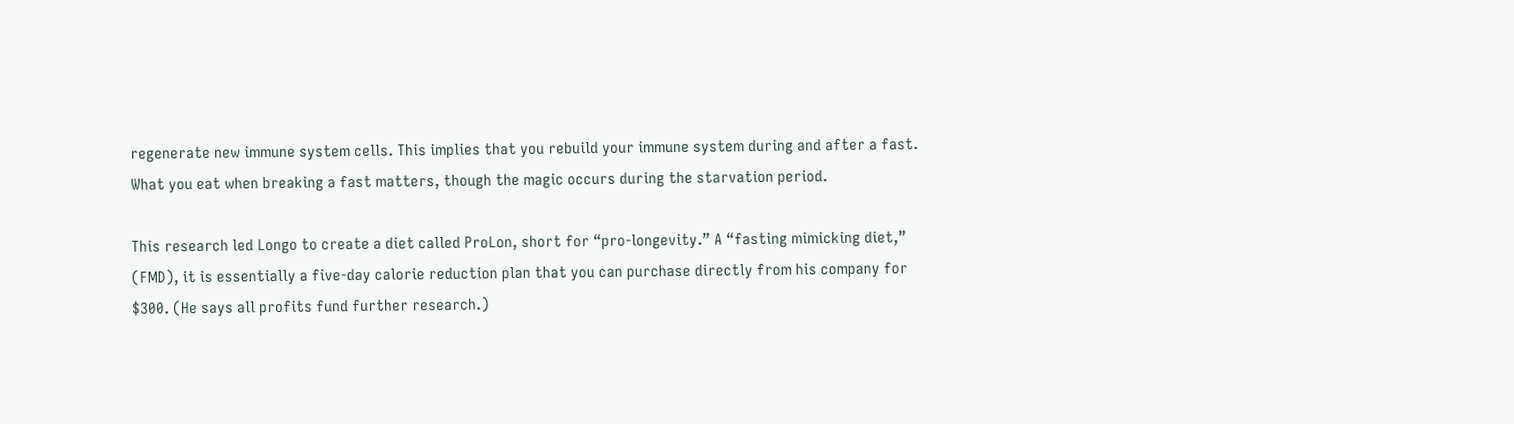regenerate new immune system cells. This implies that you rebuild your immune system during and after a fast. What you eat when breaking a fast matters, though the magic occurs during the starvation period.

This research led Longo to create a diet called ProLon, short for “pro-longevity.” A “fasting mimicking diet,” (FMD), it is essentially a five-day calorie reduction plan that you can purchase directly from his company for $300. (He says all profits fund further research.)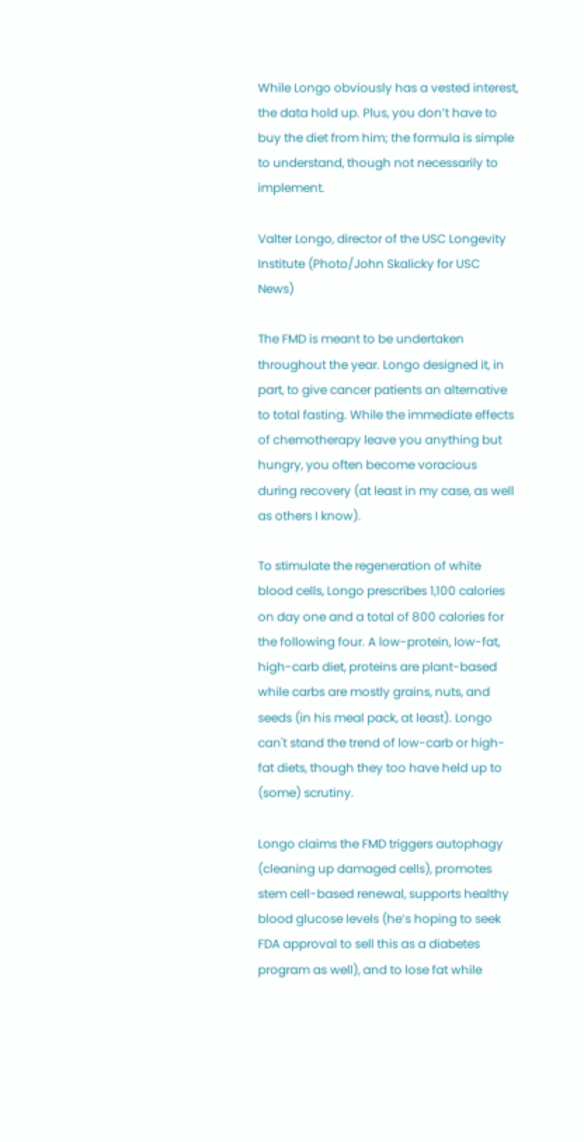While Longo obviously has a vested interest, the data hold up. Plus, you don’t have to buy the diet from him; the formula is simple to understand, though not necessarily to implement.

Valter Longo, director of the USC Longevity Institute (Photo/John Skalicky for USC News)

The FMD is meant to be undertaken throughout the year. Longo designed it, in part, to give cancer patients an alternative to total fasting. While the immediate effects of chemotherapy leave you anything but hungry, you often become voracious during recovery (at least in my case, as well as others I know).

To stimulate the regeneration of white blood cells, Longo prescribes 1,100 calories on day one and a total of 800 calories for the following four. A low-protein, low-fat, high-carb diet, proteins are plant-based while carbs are mostly grains, nuts, and seeds (in his meal pack, at least). Longo can't stand the trend of low-carb or high-fat diets, though they too have held up to (some) scrutiny.

Longo claims the FMD triggers autophagy (cleaning up damaged cells), promotes stem cell-based renewal, supports healthy blood glucose levels (he’s hoping to seek FDA approval to sell this as a diabetes program as well), and to lose fat while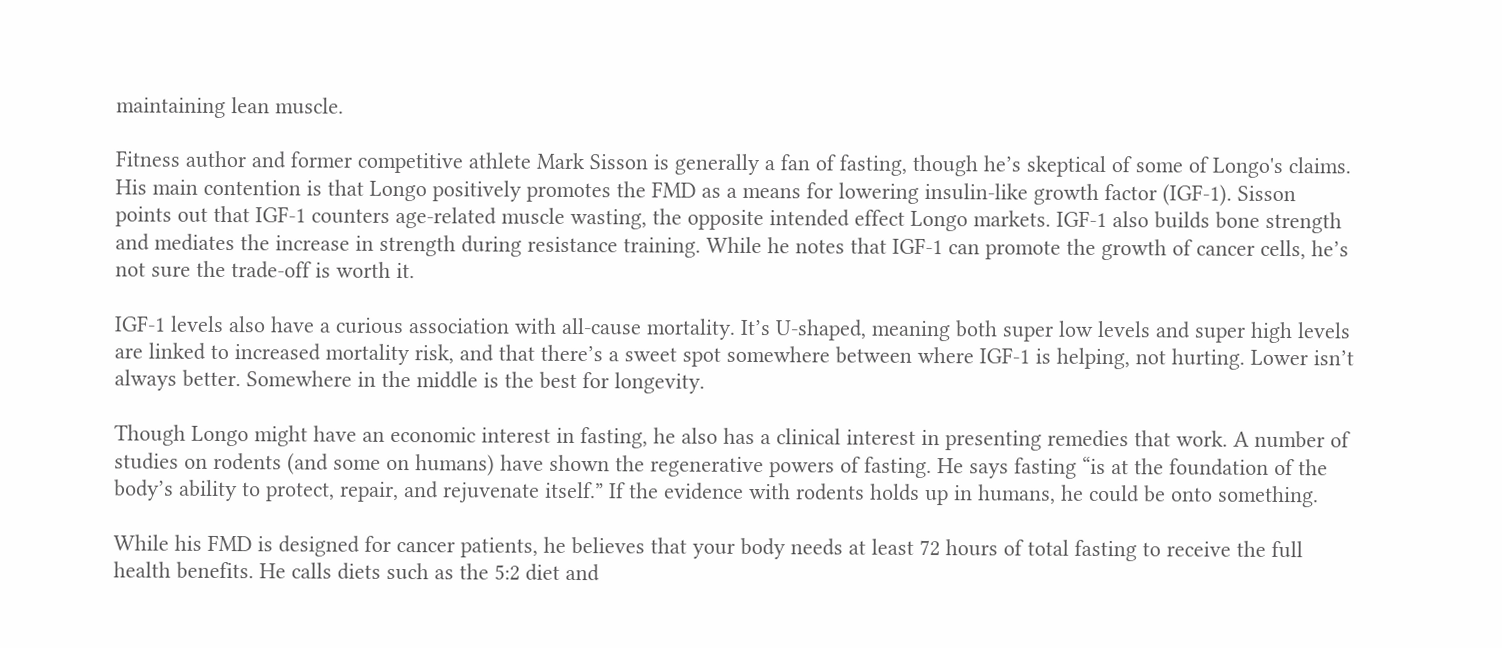maintaining lean muscle.

Fitness author and former competitive athlete Mark Sisson is generally a fan of fasting, though he’s skeptical of some of Longo's claims. His main contention is that Longo positively promotes the FMD as a means for lowering insulin-like growth factor (IGF-1). Sisson points out that IGF-1 counters age-related muscle wasting, the opposite intended effect Longo markets. IGF-1 also builds bone strength and mediates the increase in strength during resistance training. While he notes that IGF-1 can promote the growth of cancer cells, he’s not sure the trade-off is worth it.

IGF-1 levels also have a curious association with all-cause mortality. It’s U-shaped, meaning both super low levels and super high levels are linked to increased mortality risk, and that there’s a sweet spot somewhere between where IGF-1 is helping, not hurting. Lower isn’t always better. Somewhere in the middle is the best for longevity.

Though Longo might have an economic interest in fasting, he also has a clinical interest in presenting remedies that work. A number of studies on rodents (and some on humans) have shown the regenerative powers of fasting. He says fasting “is at the foundation of the body’s ability to protect, repair, and rejuvenate itself.” If the evidence with rodents holds up in humans, he could be onto something.

While his FMD is designed for cancer patients, he believes that your body needs at least 72 hours of total fasting to receive the full health benefits. He calls diets such as the 5:2 diet and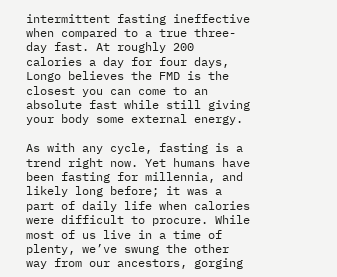intermittent fasting ineffective when compared to a true three-day fast. At roughly 200 calories a day for four days, Longo believes the FMD is the closest you can come to an absolute fast while still giving your body some external energy.

As with any cycle, fasting is a trend right now. Yet humans have been fasting for millennia, and likely long before; it was a part of daily life when calories were difficult to procure. While most of us live in a time of plenty, we’ve swung the other way from our ancestors, gorging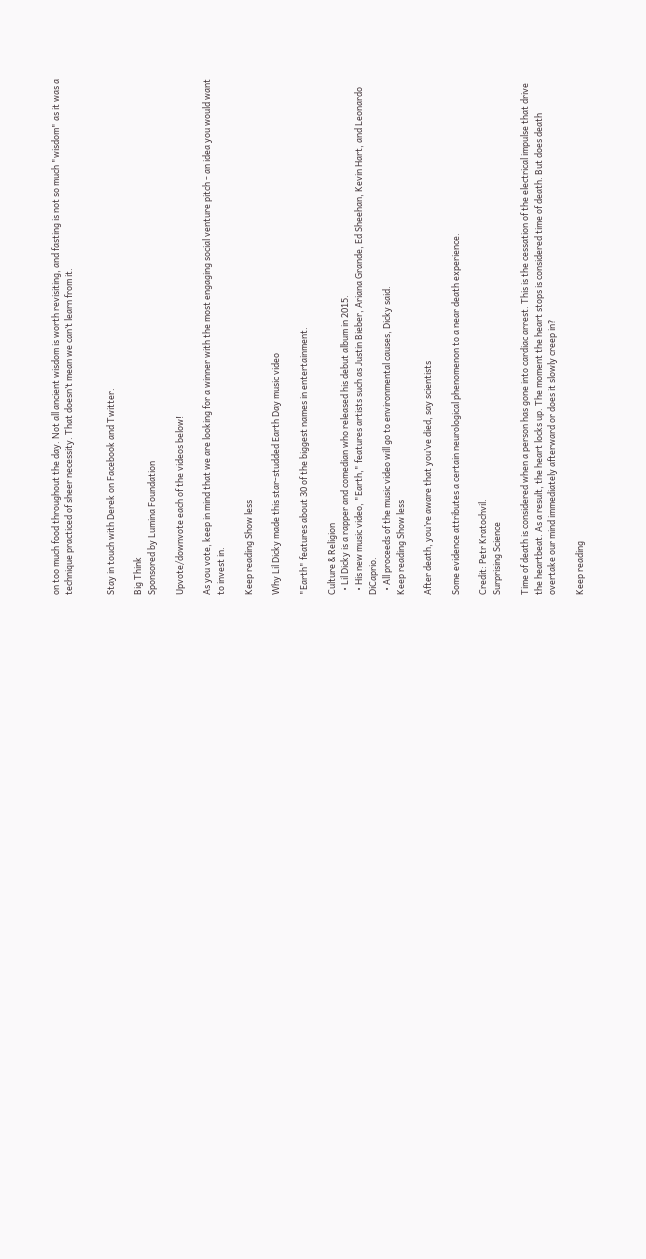on too much food throughout the day. Not all ancient wisdom is worth revisiting, and fasting is not so much "wisdom" as it was a technique practiced of sheer necessity. That doesn’t mean we can’t learn from it.


Stay in touch with Derek on Facebook and Twitter.

Big Think
Sponsored by Lumina Foundation

Upvote/downvote each of the videos below!

As you vote, keep in mind that we are looking for a winner with the most engaging social venture pitch - an idea you would want to invest in.

Keep reading Show less

Why Lil Dicky made this star-studded Earth Day music video

"Earth" features about 30 of the biggest names in entertainment.

Culture & Religion
  • Lil Dicky is a rapper and comedian who released his debut album in 2015.
  • His new music video, "Earth," features artists such as Justin Bieber, Ariana Grande, Ed Sheehan, Kevin Hart, and Leonardo DiCaprio.
  • All proceeds of the music video will go to environmental causes, Dicky said.
Keep reading Show less

After death, you’re aware that you’ve died, say scientists

Some evidence attributes a certain neurological phenomenon to a near death experience.

Credit: Petr Kratochvil.
Surprising Science

Time of death is considered when a person has gone into cardiac arrest. This is the cessation of the electrical impulse that drive the heartbeat. As a result, the heart locks up. The moment the heart stops is considered time of death. But does death overtake our mind immediately afterward or does it slowly creep in?

Keep reading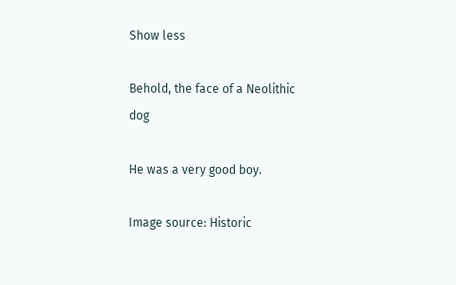Show less

Behold, the face of a Neolithic dog

He was a very good boy.

Image source: Historic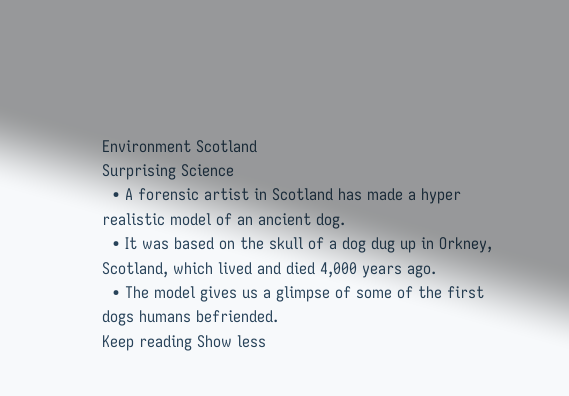Environment Scotland
Surprising Science
  • A forensic artist in Scotland has made a hyper realistic model of an ancient dog.
  • It was based on the skull of a dog dug up in Orkney, Scotland, which lived and died 4,000 years ago.
  • The model gives us a glimpse of some of the first dogs humans befriended.
Keep reading Show less